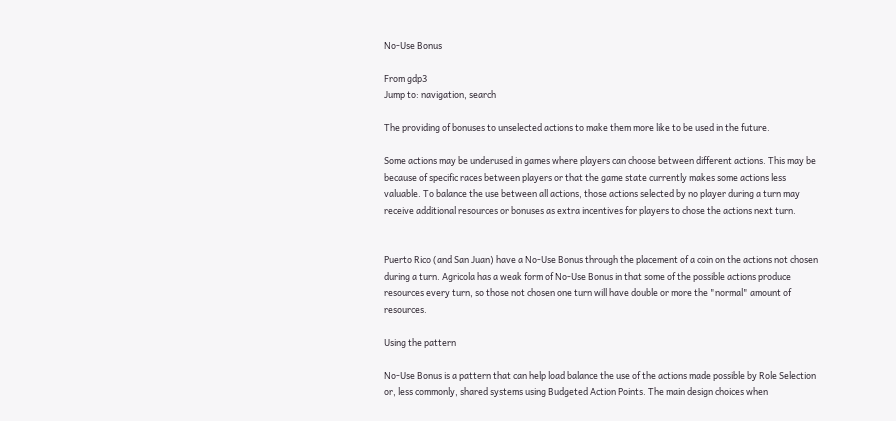No-Use Bonus

From gdp3
Jump to: navigation, search

The providing of bonuses to unselected actions to make them more like to be used in the future.

Some actions may be underused in games where players can choose between different actions. This may be because of specific races between players or that the game state currently makes some actions less valuable. To balance the use between all actions, those actions selected by no player during a turn may receive additional resources or bonuses as extra incentives for players to chose the actions next turn.


Puerto Rico (and San Juan) have a No-Use Bonus through the placement of a coin on the actions not chosen during a turn. Agricola has a weak form of No-Use Bonus in that some of the possible actions produce resources every turn, so those not chosen one turn will have double or more the "normal" amount of resources.

Using the pattern

No-Use Bonus is a pattern that can help load balance the use of the actions made possible by Role Selection or, less commonly, shared systems using Budgeted Action Points. The main design choices when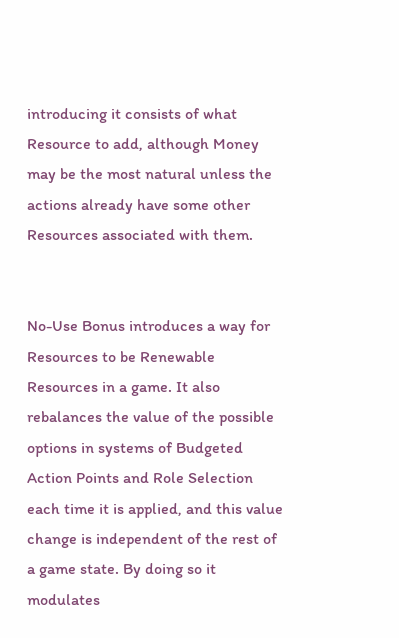introducing it consists of what Resource to add, although Money may be the most natural unless the actions already have some other Resources associated with them.


No-Use Bonus introduces a way for Resources to be Renewable Resources in a game. It also rebalances the value of the possible options in systems of Budgeted Action Points and Role Selection each time it is applied, and this value change is independent of the rest of a game state. By doing so it modulates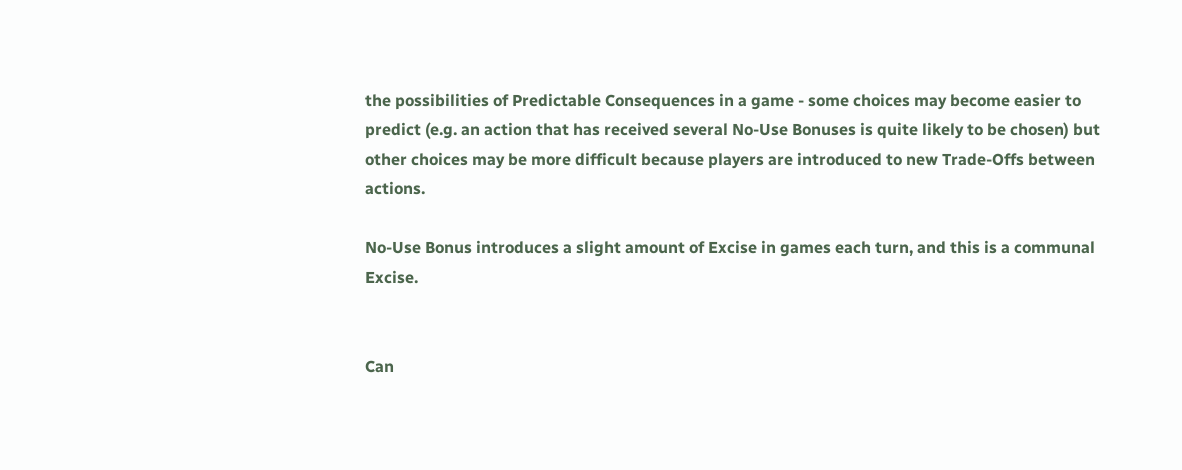the possibilities of Predictable Consequences in a game - some choices may become easier to predict (e.g. an action that has received several No-Use Bonuses is quite likely to be chosen) but other choices may be more difficult because players are introduced to new Trade-Offs between actions.

No-Use Bonus introduces a slight amount of Excise in games each turn, and this is a communal Excise.


Can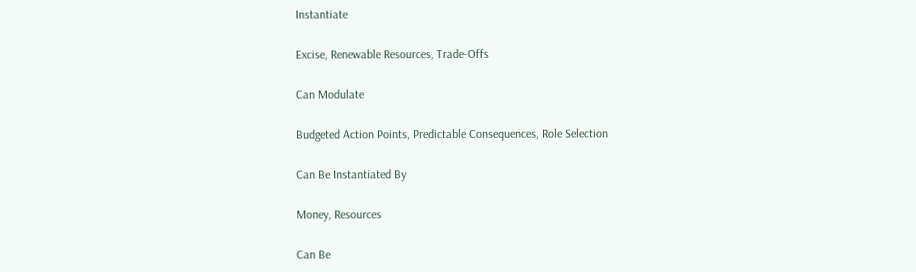Instantiate

Excise, Renewable Resources, Trade-Offs

Can Modulate

Budgeted Action Points, Predictable Consequences, Role Selection

Can Be Instantiated By

Money, Resources

Can Be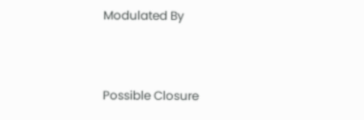Modulated By


Possible Closure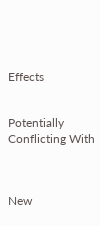Effects


Potentially Conflicting With



New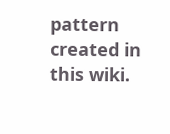pattern created in this wiki.